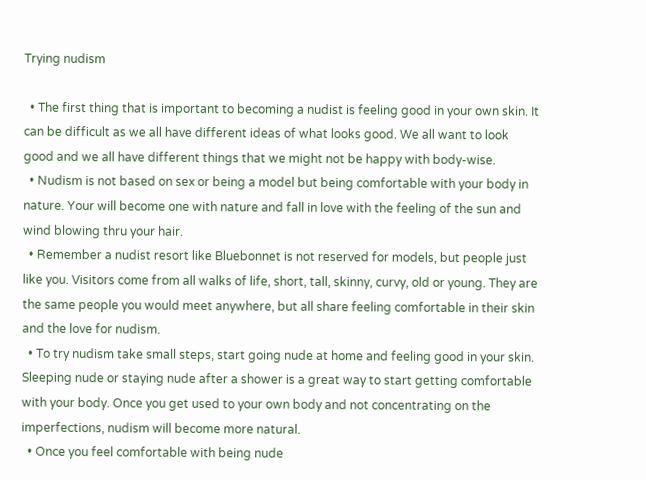Trying nudism

  • The first thing that is important to becoming a nudist is feeling good in your own skin. It can be difficult as we all have different ideas of what looks good. We all want to look good and we all have different things that we might not be happy with body-wise.
  • Nudism is not based on sex or being a model but being comfortable with your body in nature. Your will become one with nature and fall in love with the feeling of the sun and wind blowing thru your hair.
  • Remember a nudist resort like Bluebonnet is not reserved for models, but people just like you. Visitors come from all walks of life, short, tall, skinny, curvy, old or young. They are the same people you would meet anywhere, but all share feeling comfortable in their skin and the love for nudism.
  • To try nudism take small steps, start going nude at home and feeling good in your skin. Sleeping nude or staying nude after a shower is a great way to start getting comfortable with your body. Once you get used to your own body and not concentrating on the imperfections, nudism will become more natural.
  • Once you feel comfortable with being nude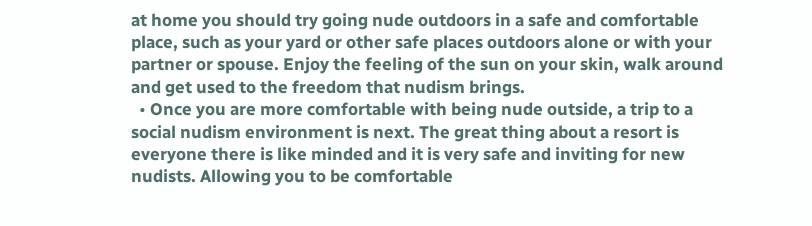at home you should try going nude outdoors in a safe and comfortable place, such as your yard or other safe places outdoors alone or with your partner or spouse. Enjoy the feeling of the sun on your skin, walk around and get used to the freedom that nudism brings.
  • Once you are more comfortable with being nude outside, a trip to a social nudism environment is next. The great thing about a resort is everyone there is like minded and it is very safe and inviting for new nudists. Allowing you to be comfortable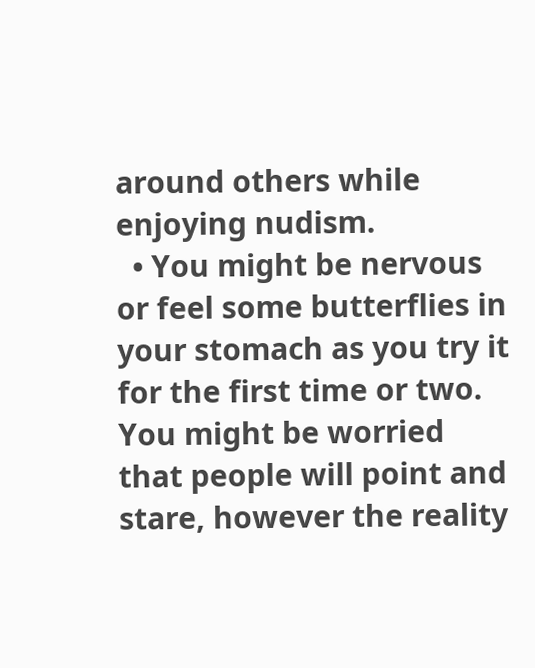around others while enjoying nudism.
  • You might be nervous or feel some butterflies in your stomach as you try it for the first time or two. You might be worried that people will point and stare, however the reality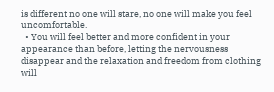is different no one will stare, no one will make you feel uncomfortable.
  • You will feel better and more confident in your appearance than before, letting the nervousness disappear and the relaxation and freedom from clothing will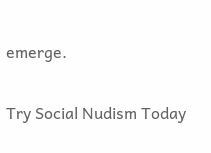emerge.

Try Social Nudism Today